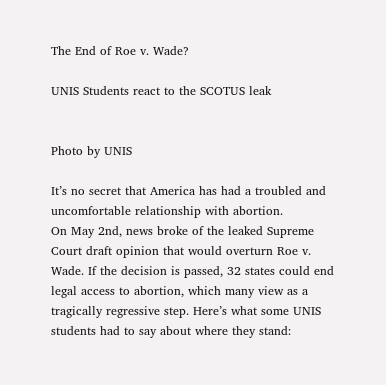The End of Roe v. Wade?

UNIS Students react to the SCOTUS leak


Photo by UNIS

It’s no secret that America has had a troubled and uncomfortable relationship with abortion.
On May 2nd, news broke of the leaked Supreme Court draft opinion that would overturn Roe v. Wade. If the decision is passed, 32 states could end legal access to abortion, which many view as a tragically regressive step. Here’s what some UNIS students had to say about where they stand: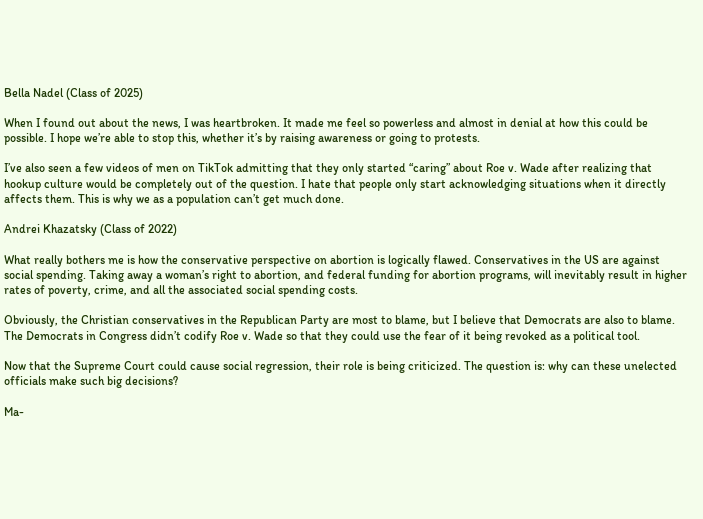Bella Nadel (Class of 2025)

When I found out about the news, I was heartbroken. It made me feel so powerless and almost in denial at how this could be possible. I hope we’re able to stop this, whether it’s by raising awareness or going to protests.

I’ve also seen a few videos of men on TikTok admitting that they only started “caring” about Roe v. Wade after realizing that hookup culture would be completely out of the question. I hate that people only start acknowledging situations when it directly affects them. This is why we as a population can’t get much done.

Andrei Khazatsky (Class of 2022)

What really bothers me is how the conservative perspective on abortion is logically flawed. Conservatives in the US are against social spending. Taking away a woman’s right to abortion, and federal funding for abortion programs, will inevitably result in higher rates of poverty, crime, and all the associated social spending costs.

Obviously, the Christian conservatives in the Republican Party are most to blame, but I believe that Democrats are also to blame. The Democrats in Congress didn’t codify Roe v. Wade so that they could use the fear of it being revoked as a political tool.

Now that the Supreme Court could cause social regression, their role is being criticized. The question is: why can these unelected officials make such big decisions?

Ma-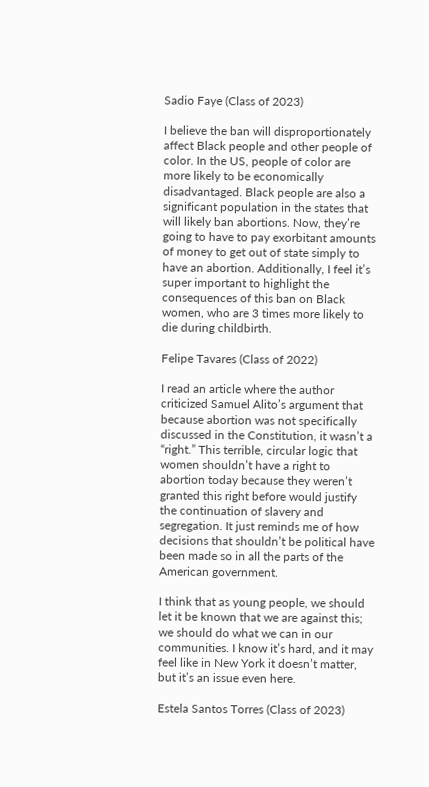Sadio Faye (Class of 2023)

I believe the ban will disproportionately affect Black people and other people of color. In the US, people of color are more likely to be economically disadvantaged. Black people are also a significant population in the states that will likely ban abortions. Now, they’re going to have to pay exorbitant amounts of money to get out of state simply to have an abortion. Additionally, I feel it’s super important to highlight the consequences of this ban on Black women, who are 3 times more likely to die during childbirth.

Felipe Tavares (Class of 2022)

I read an article where the author criticized Samuel Alito’s argument that because abortion was not specifically discussed in the Constitution, it wasn’t a “right.” This terrible, circular logic that women shouldn’t have a right to abortion today because they weren’t granted this right before would justify the continuation of slavery and segregation. It just reminds me of how decisions that shouldn’t be political have been made so in all the parts of the American government.

I think that as young people, we should let it be known that we are against this; we should do what we can in our communities. I know it’s hard, and it may feel like in New York it doesn’t matter, but it’s an issue even here.

Estela Santos Torres (Class of 2023)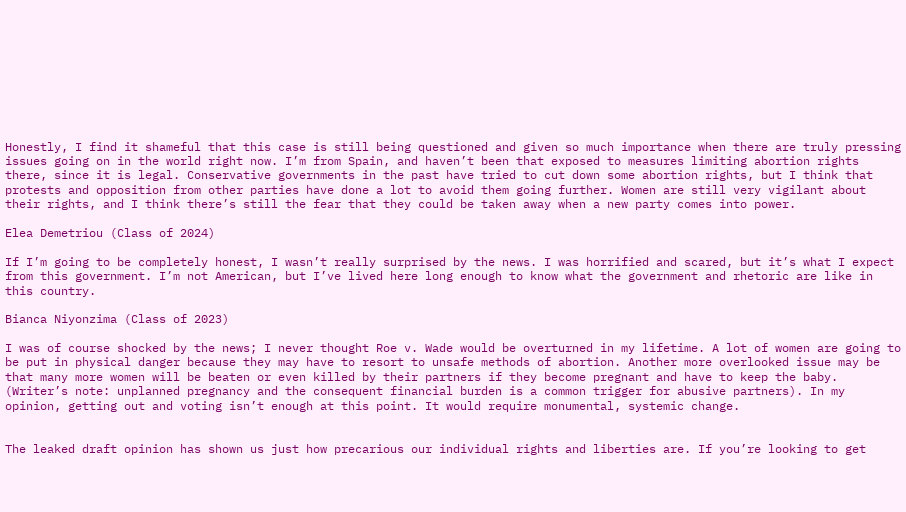Honestly, I find it shameful that this case is still being questioned and given so much importance when there are truly pressing issues going on in the world right now. I’m from Spain, and haven’t been that exposed to measures limiting abortion rights there, since it is legal. Conservative governments in the past have tried to cut down some abortion rights, but I think that protests and opposition from other parties have done a lot to avoid them going further. Women are still very vigilant about their rights, and I think there’s still the fear that they could be taken away when a new party comes into power.

Elea Demetriou (Class of 2024)

If I’m going to be completely honest, I wasn’t really surprised by the news. I was horrified and scared, but it’s what I expect from this government. I’m not American, but I’ve lived here long enough to know what the government and rhetoric are like in this country.

Bianca Niyonzima (Class of 2023)

I was of course shocked by the news; I never thought Roe v. Wade would be overturned in my lifetime. A lot of women are going to be put in physical danger because they may have to resort to unsafe methods of abortion. Another more overlooked issue may be that many more women will be beaten or even killed by their partners if they become pregnant and have to keep the baby. (Writer’s note: unplanned pregnancy and the consequent financial burden is a common trigger for abusive partners). In my opinion, getting out and voting isn’t enough at this point. It would require monumental, systemic change.


The leaked draft opinion has shown us just how precarious our individual rights and liberties are. If you’re looking to get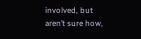involved, but aren’t sure how,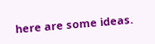here are some ideas.